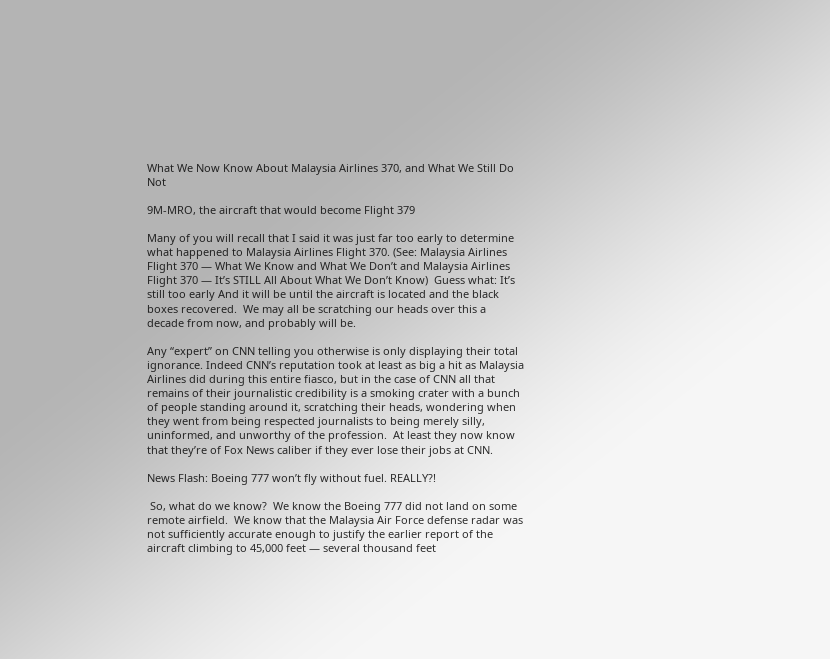What We Now Know About Malaysia Airlines 370, and What We Still Do Not

9M-MRO, the aircraft that would become Flight 379

Many of you will recall that I said it was just far too early to determine what happened to Malaysia Airlines Flight 370. (See: Malaysia Airlines Flight 370 — What We Know and What We Don’t and Malaysia Airlines Flight 370 — It’s STILL All About What We Don’t Know)  Guess what: It’s still too early And it will be until the aircraft is located and the black boxes recovered.  We may all be scratching our heads over this a decade from now, and probably will be.

Any “expert” on CNN telling you otherwise is only displaying their total ignorance. Indeed CNN’s reputation took at least as big a hit as Malaysia Airlines did during this entire fiasco, but in the case of CNN all that remains of their journalistic credibility is a smoking crater with a bunch of people standing around it, scratching their heads, wondering when they went from being respected journalists to being merely silly, uninformed, and unworthy of the profession.  At least they now know that they’re of Fox News caliber if they ever lose their jobs at CNN.

News Flash: Boeing 777 won’t fly without fuel. REALLY?!

 So, what do we know?  We know the Boeing 777 did not land on some remote airfield.  We know that the Malaysia Air Force defense radar was not sufficiently accurate enough to justify the earlier report of the aircraft climbing to 45,000 feet — several thousand feet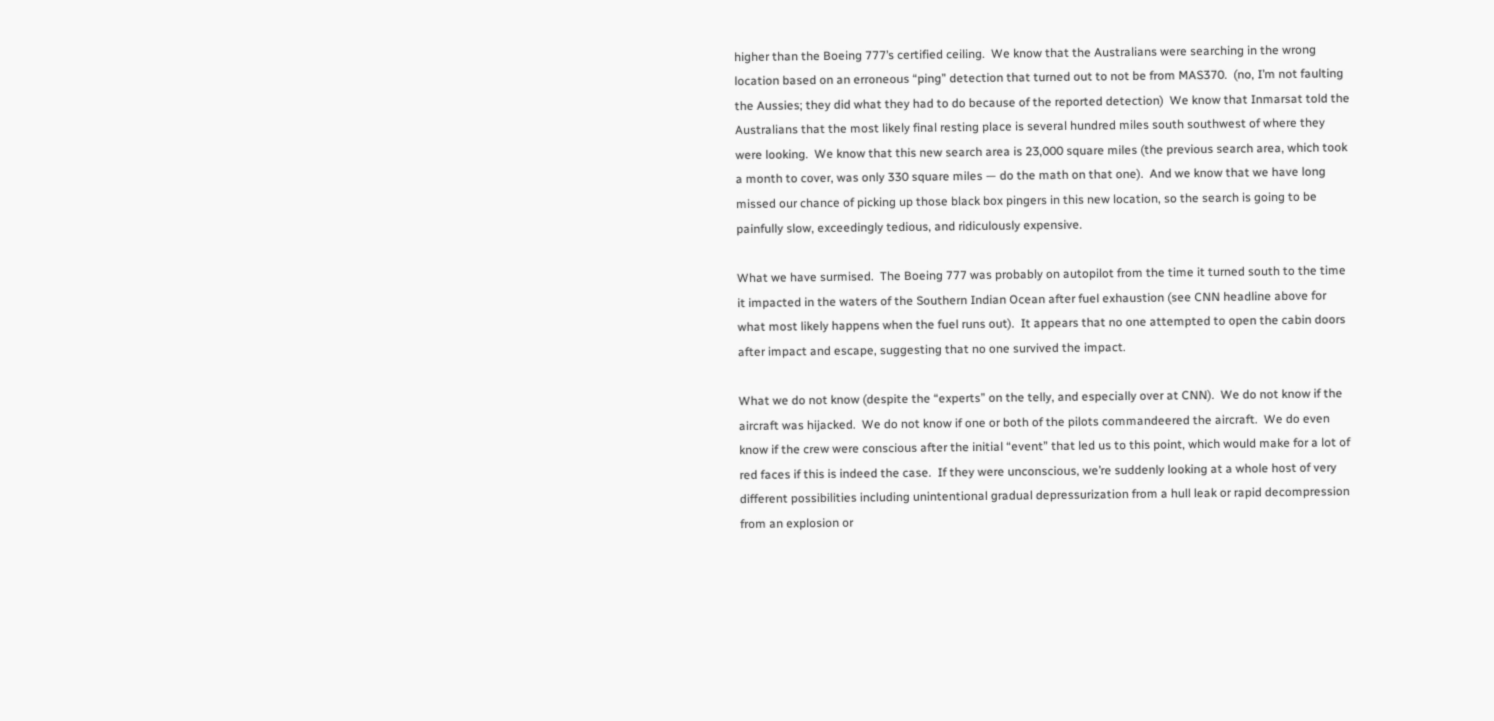higher than the Boeing 777’s certified ceiling.  We know that the Australians were searching in the wrong location based on an erroneous “ping” detection that turned out to not be from MAS370.  (no, I’m not faulting the Aussies; they did what they had to do because of the reported detection)  We know that Inmarsat told the Australians that the most likely final resting place is several hundred miles south southwest of where they were looking.  We know that this new search area is 23,000 square miles (the previous search area, which took a month to cover, was only 330 square miles — do the math on that one).  And we know that we have long missed our chance of picking up those black box pingers in this new location, so the search is going to be painfully slow, exceedingly tedious, and ridiculously expensive.

What we have surmised.  The Boeing 777 was probably on autopilot from the time it turned south to the time it impacted in the waters of the Southern Indian Ocean after fuel exhaustion (see CNN headline above for what most likely happens when the fuel runs out).  It appears that no one attempted to open the cabin doors after impact and escape, suggesting that no one survived the impact.

What we do not know (despite the “experts” on the telly, and especially over at CNN).  We do not know if the aircraft was hijacked.  We do not know if one or both of the pilots commandeered the aircraft.  We do even know if the crew were conscious after the initial “event” that led us to this point, which would make for a lot of red faces if this is indeed the case.  If they were unconscious, we’re suddenly looking at a whole host of very different possibilities including unintentional gradual depressurization from a hull leak or rapid decompression from an explosion or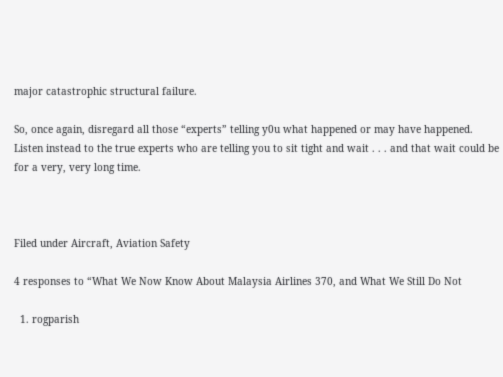major catastrophic structural failure.

So, once again, disregard all those “experts” telling y0u what happened or may have happened.  Listen instead to the true experts who are telling you to sit tight and wait . . . and that wait could be for a very, very long time.



Filed under Aircraft, Aviation Safety

4 responses to “What We Now Know About Malaysia Airlines 370, and What We Still Do Not

  1. rogparish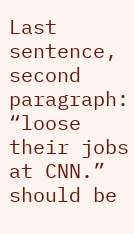Last sentence, second paragraph: “loose their jobs at CNN.” should be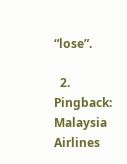“lose”.

  2. Pingback: Malaysia Airlines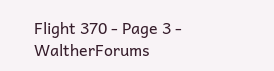Flight 370 - Page 3 - WaltherForums